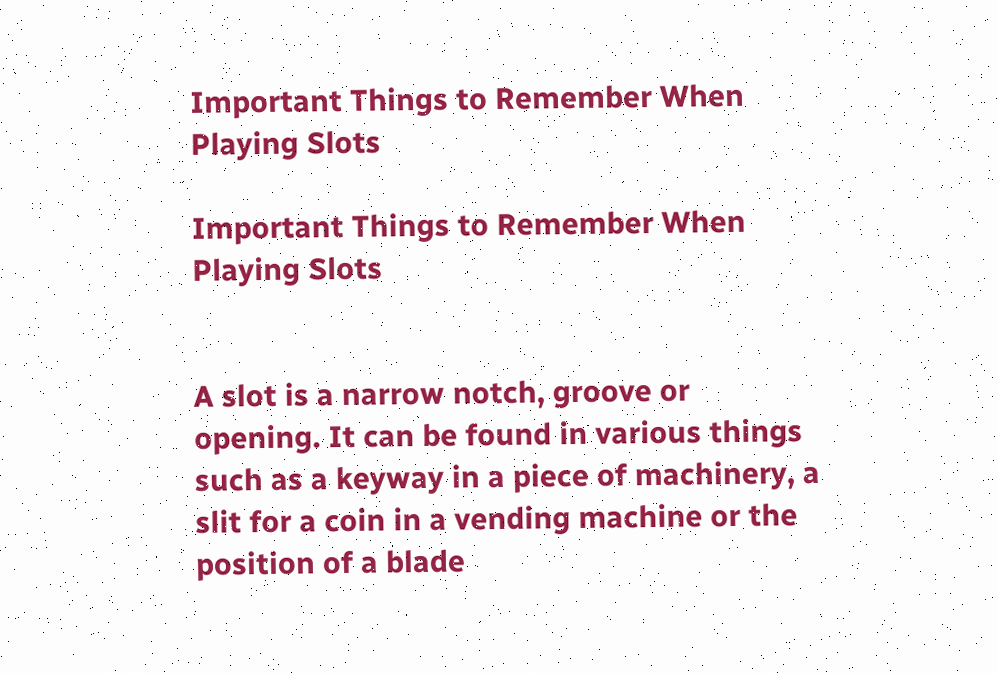Important Things to Remember When Playing Slots

Important Things to Remember When Playing Slots


A slot is a narrow notch, groove or opening. It can be found in various things such as a keyway in a piece of machinery, a slit for a coin in a vending machine or the position of a blade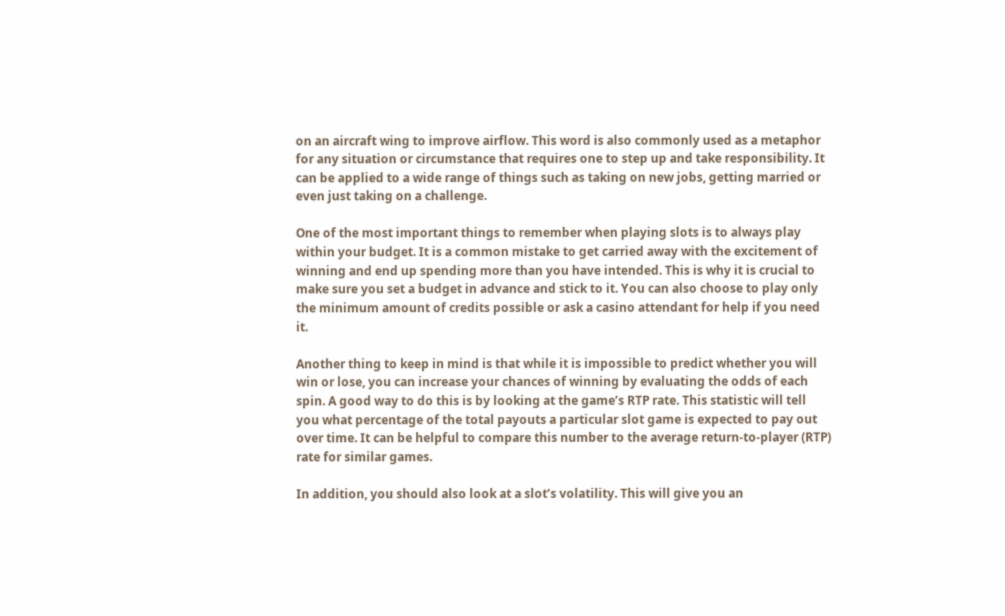on an aircraft wing to improve airflow. This word is also commonly used as a metaphor for any situation or circumstance that requires one to step up and take responsibility. It can be applied to a wide range of things such as taking on new jobs, getting married or even just taking on a challenge.

One of the most important things to remember when playing slots is to always play within your budget. It is a common mistake to get carried away with the excitement of winning and end up spending more than you have intended. This is why it is crucial to make sure you set a budget in advance and stick to it. You can also choose to play only the minimum amount of credits possible or ask a casino attendant for help if you need it.

Another thing to keep in mind is that while it is impossible to predict whether you will win or lose, you can increase your chances of winning by evaluating the odds of each spin. A good way to do this is by looking at the game’s RTP rate. This statistic will tell you what percentage of the total payouts a particular slot game is expected to pay out over time. It can be helpful to compare this number to the average return-to-player (RTP) rate for similar games.

In addition, you should also look at a slot’s volatility. This will give you an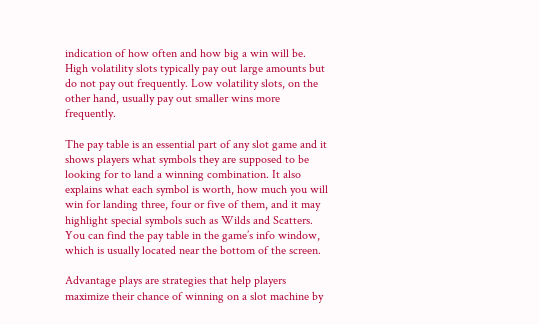indication of how often and how big a win will be. High volatility slots typically pay out large amounts but do not pay out frequently. Low volatility slots, on the other hand, usually pay out smaller wins more frequently.

The pay table is an essential part of any slot game and it shows players what symbols they are supposed to be looking for to land a winning combination. It also explains what each symbol is worth, how much you will win for landing three, four or five of them, and it may highlight special symbols such as Wilds and Scatters. You can find the pay table in the game’s info window, which is usually located near the bottom of the screen.

Advantage plays are strategies that help players maximize their chance of winning on a slot machine by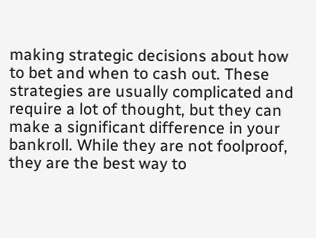making strategic decisions about how to bet and when to cash out. These strategies are usually complicated and require a lot of thought, but they can make a significant difference in your bankroll. While they are not foolproof, they are the best way to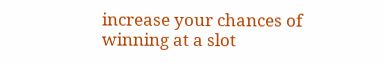increase your chances of winning at a slot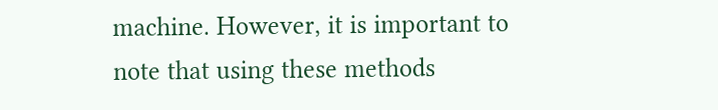machine. However, it is important to note that using these methods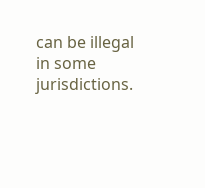can be illegal in some jurisdictions.